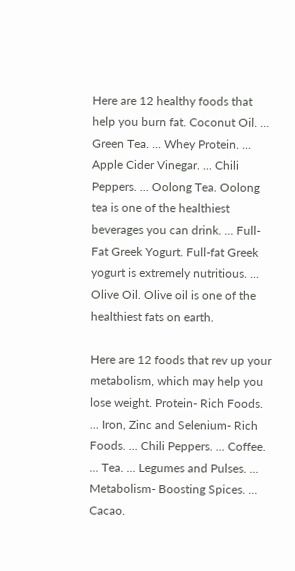Here are 12 healthy foods that help you burn fat. Coconut Oil. ... Green Tea. ... Whey Protein. ... Apple Cider Vinegar. ... Chili Peppers. ... Oolong Tea. Oolong tea is one of the healthiest beverages you can drink. ... Full- Fat Greek Yogurt. Full-fat Greek yogurt is extremely nutritious. ... Olive Oil. Olive oil is one of the healthiest fats on earth.

Here are 12 foods that rev up your metabolism, which may help you lose weight. Protein- Rich Foods. ... Iron, Zinc and Selenium- Rich Foods. ... Chili Peppers. ... Coffee. ... Tea. ... Legumes and Pulses. ... Metabolism- Boosting Spices. ... Cacao.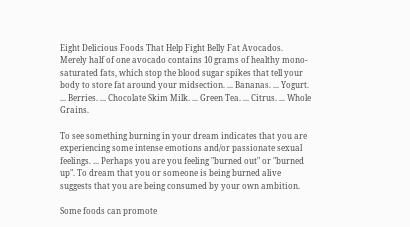Eight Delicious Foods That Help Fight Belly Fat Avocados. Merely half of one avocado contains 10 grams of healthy mono-saturated fats, which stop the blood sugar spikes that tell your body to store fat around your midsection. ... Bananas. ... Yogurt. ... Berries. ... Chocolate Skim Milk. ... Green Tea. ... Citrus. ... Whole Grains.

To see something burning in your dream indicates that you are experiencing some intense emotions and/or passionate sexual feelings. ... Perhaps you are you feeling "burned out" or "burned up". To dream that you or someone is being burned alive suggests that you are being consumed by your own ambition.

Some foods can promote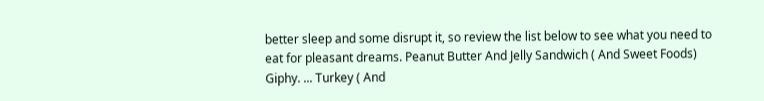better sleep and some disrupt it, so review the list below to see what you need to eat for pleasant dreams. Peanut Butter And Jelly Sandwich ( And Sweet Foods) Giphy. ... Turkey ( And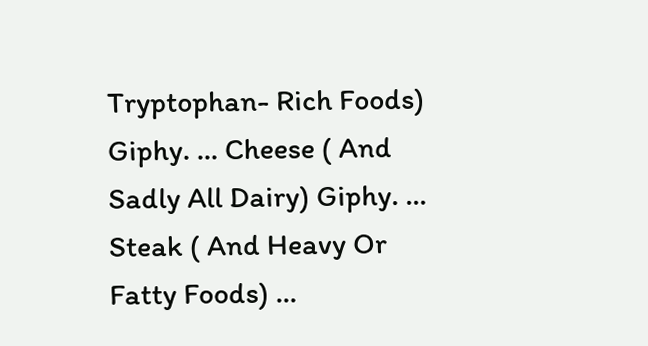Tryptophan- Rich Foods) Giphy. ... Cheese ( And Sadly All Dairy) Giphy. ... Steak ( And Heavy Or Fatty Foods) ...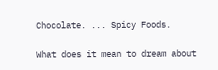Chocolate. ... Spicy Foods.

What does it mean to dream about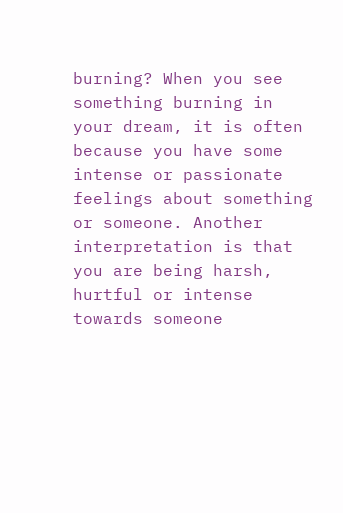burning? When you see something burning in your dream, it is often because you have some intense or passionate feelings about something or someone. Another interpretation is that you are being harsh, hurtful or intense towards someone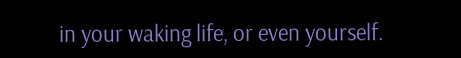in your waking life, or even yourself.